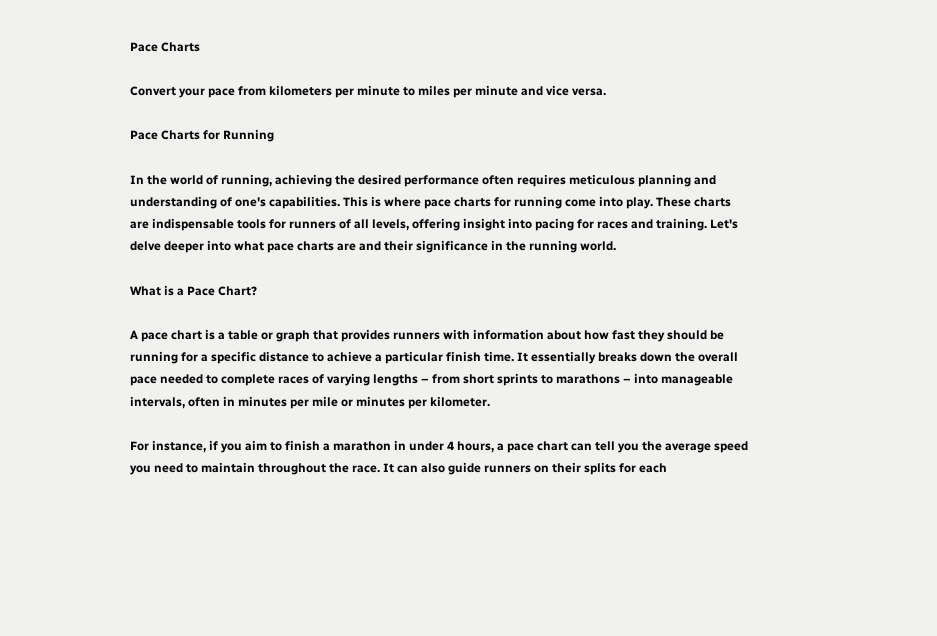Pace Charts

Convert your pace from kilometers per minute to miles per minute and vice versa.

Pace Charts for Running

In the world of running, achieving the desired performance often requires meticulous planning and understanding of one's capabilities. This is where pace charts for running come into play. These charts are indispensable tools for runners of all levels, offering insight into pacing for races and training. Let's delve deeper into what pace charts are and their significance in the running world.

What is a Pace Chart?

A pace chart is a table or graph that provides runners with information about how fast they should be running for a specific distance to achieve a particular finish time. It essentially breaks down the overall pace needed to complete races of varying lengths – from short sprints to marathons – into manageable intervals, often in minutes per mile or minutes per kilometer.

For instance, if you aim to finish a marathon in under 4 hours, a pace chart can tell you the average speed you need to maintain throughout the race. It can also guide runners on their splits for each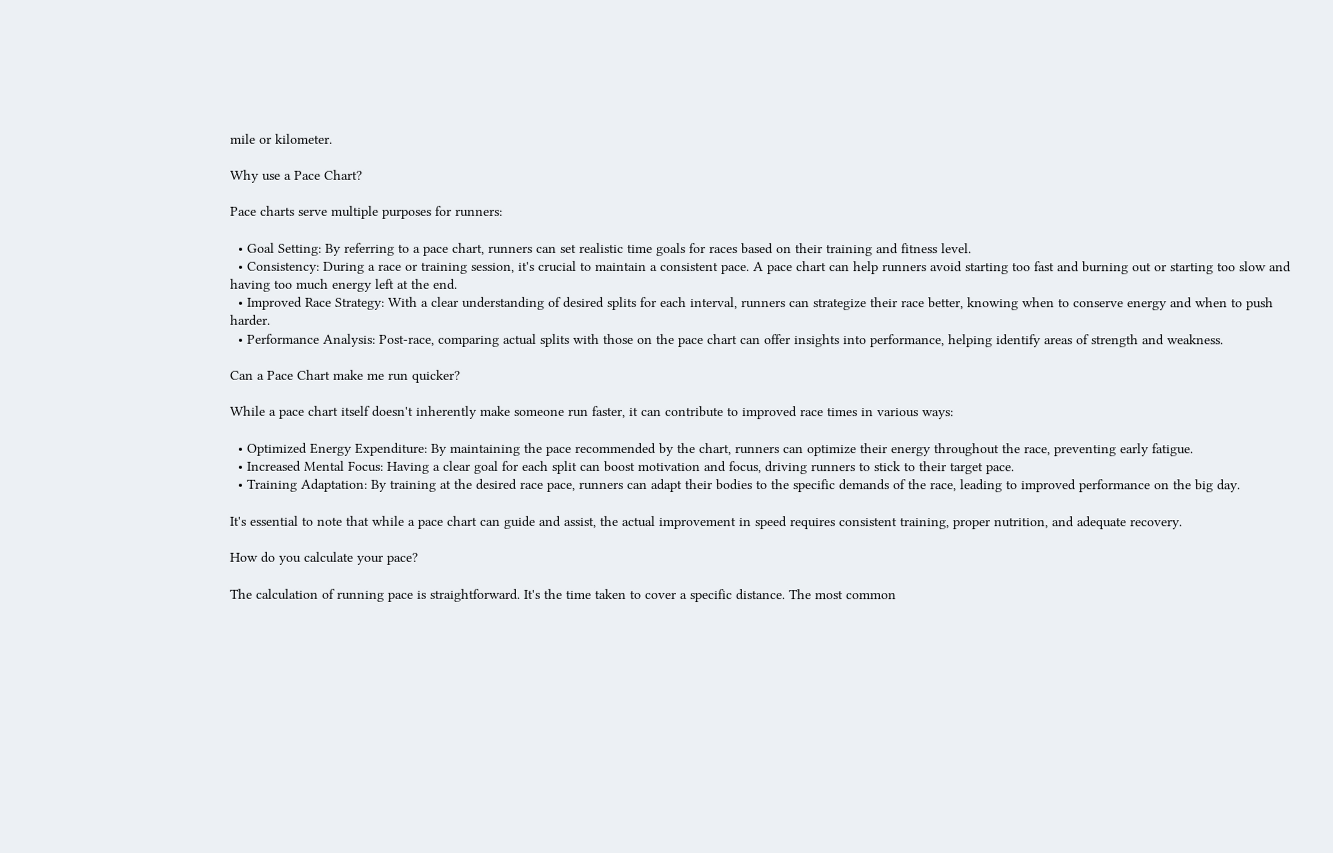mile or kilometer.

Why use a Pace Chart?

Pace charts serve multiple purposes for runners:

  • Goal Setting: By referring to a pace chart, runners can set realistic time goals for races based on their training and fitness level.
  • Consistency: During a race or training session, it's crucial to maintain a consistent pace. A pace chart can help runners avoid starting too fast and burning out or starting too slow and having too much energy left at the end.
  • Improved Race Strategy: With a clear understanding of desired splits for each interval, runners can strategize their race better, knowing when to conserve energy and when to push harder.
  • Performance Analysis: Post-race, comparing actual splits with those on the pace chart can offer insights into performance, helping identify areas of strength and weakness.

Can a Pace Chart make me run quicker?

While a pace chart itself doesn't inherently make someone run faster, it can contribute to improved race times in various ways:

  • Optimized Energy Expenditure: By maintaining the pace recommended by the chart, runners can optimize their energy throughout the race, preventing early fatigue.
  • Increased Mental Focus: Having a clear goal for each split can boost motivation and focus, driving runners to stick to their target pace.
  • Training Adaptation: By training at the desired race pace, runners can adapt their bodies to the specific demands of the race, leading to improved performance on the big day.

It's essential to note that while a pace chart can guide and assist, the actual improvement in speed requires consistent training, proper nutrition, and adequate recovery.

How do you calculate your pace?

The calculation of running pace is straightforward. It's the time taken to cover a specific distance. The most common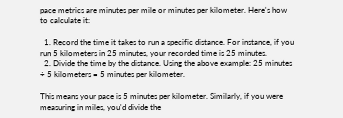pace metrics are minutes per mile or minutes per kilometer. Here's how to calculate it:

  1. Record the time it takes to run a specific distance. For instance, if you run 5 kilometers in 25 minutes, your recorded time is 25 minutes.
  2. Divide the time by the distance. Using the above example: 25 minutes ÷ 5 kilometers = 5 minutes per kilometer.

This means your pace is 5 minutes per kilometer. Similarly, if you were measuring in miles, you'd divide the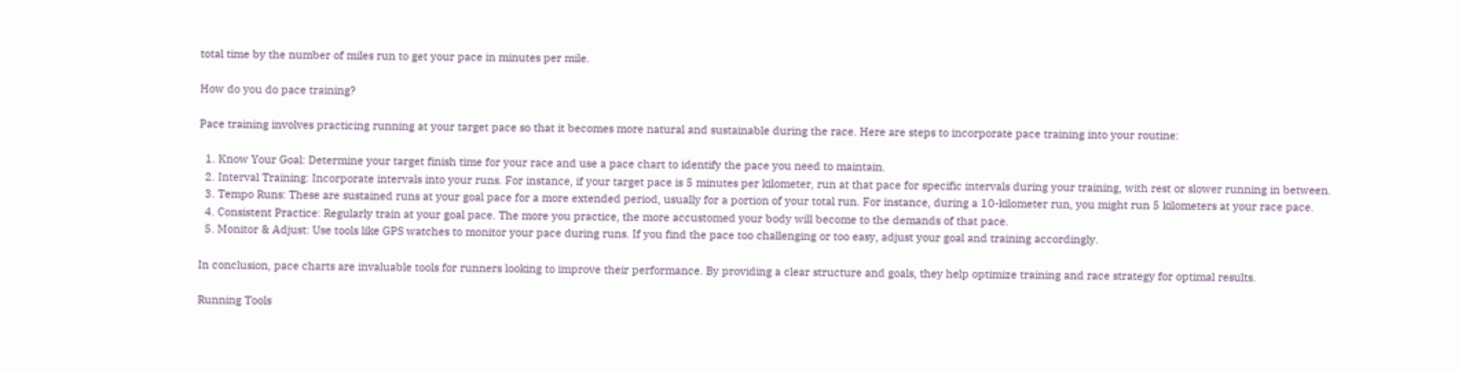total time by the number of miles run to get your pace in minutes per mile.

How do you do pace training?

Pace training involves practicing running at your target pace so that it becomes more natural and sustainable during the race. Here are steps to incorporate pace training into your routine:

  1. Know Your Goal: Determine your target finish time for your race and use a pace chart to identify the pace you need to maintain.
  2. Interval Training: Incorporate intervals into your runs. For instance, if your target pace is 5 minutes per kilometer, run at that pace for specific intervals during your training, with rest or slower running in between.
  3. Tempo Runs: These are sustained runs at your goal pace for a more extended period, usually for a portion of your total run. For instance, during a 10-kilometer run, you might run 5 kilometers at your race pace.
  4. Consistent Practice: Regularly train at your goal pace. The more you practice, the more accustomed your body will become to the demands of that pace.
  5. Monitor & Adjust: Use tools like GPS watches to monitor your pace during runs. If you find the pace too challenging or too easy, adjust your goal and training accordingly.

In conclusion, pace charts are invaluable tools for runners looking to improve their performance. By providing a clear structure and goals, they help optimize training and race strategy for optimal results.

Running Tools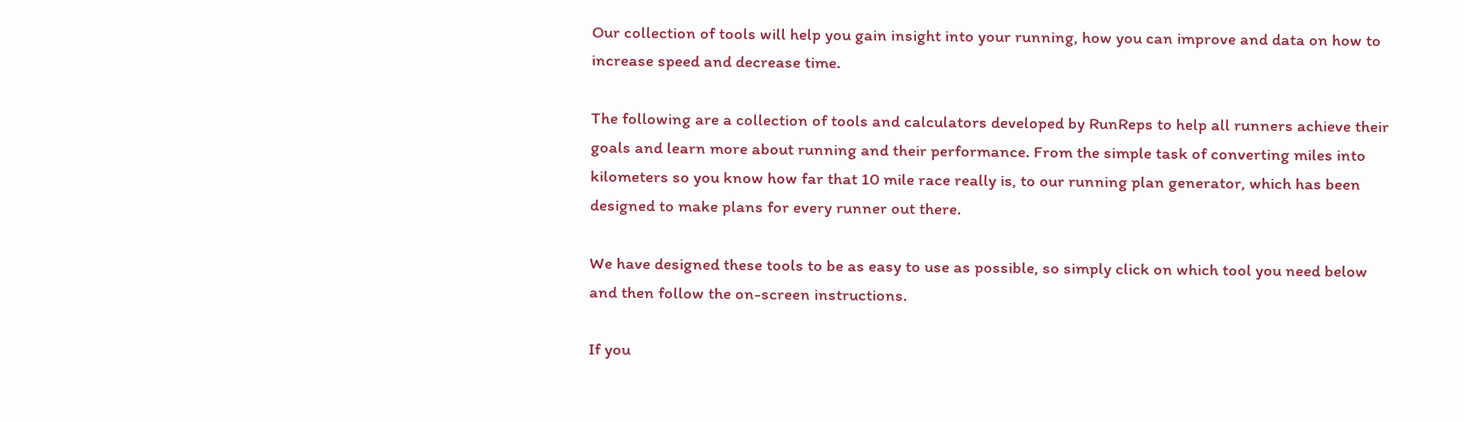Our collection of tools will help you gain insight into your running, how you can improve and data on how to increase speed and decrease time.

The following are a collection of tools and calculators developed by RunReps to help all runners achieve their goals and learn more about running and their performance. From the simple task of converting miles into kilometers so you know how far that 10 mile race really is, to our running plan generator, which has been designed to make plans for every runner out there.

We have designed these tools to be as easy to use as possible, so simply click on which tool you need below and then follow the on-screen instructions.

If you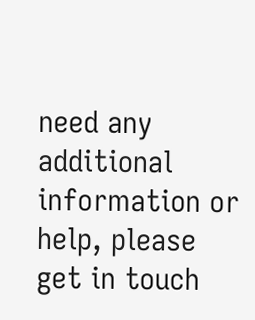need any additional information or help, please get in touch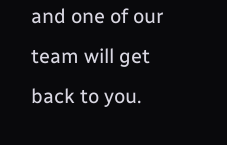and one of our team will get back to you.